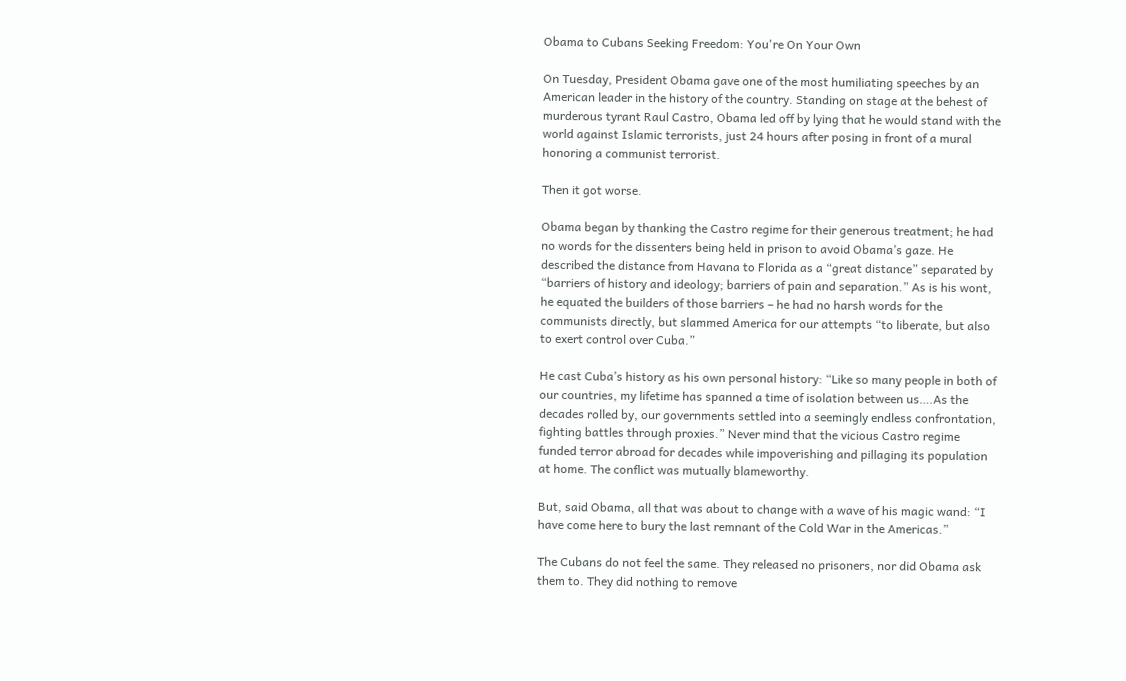Obama to Cubans Seeking Freedom: You're On Your Own

On Tuesday, President Obama gave one of the most humiliating speeches by an American leader in the history of the country. Standing on stage at the behest of murderous tyrant Raul Castro, Obama led off by lying that he would stand with the world against Islamic terrorists, just 24 hours after posing in front of a mural honoring a communist terrorist.

Then it got worse.

Obama began by thanking the Castro regime for their generous treatment; he had no words for the dissenters being held in prison to avoid Obama’s gaze. He described the distance from Havana to Florida as a “great distance” separated by “barriers of history and ideology; barriers of pain and separation.” As is his wont, he equated the builders of those barriers – he had no harsh words for the communists directly, but slammed America for our attempts “to liberate, but also to exert control over Cuba.”

He cast Cuba’s history as his own personal history: “Like so many people in both of our countries, my lifetime has spanned a time of isolation between us….As the decades rolled by, our governments settled into a seemingly endless confrontation, fighting battles through proxies.” Never mind that the vicious Castro regime funded terror abroad for decades while impoverishing and pillaging its population at home. The conflict was mutually blameworthy.

But, said Obama, all that was about to change with a wave of his magic wand: “I have come here to bury the last remnant of the Cold War in the Americas.”

The Cubans do not feel the same. They released no prisoners, nor did Obama ask them to. They did nothing to remove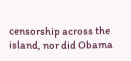censorship across the island, nor did Obama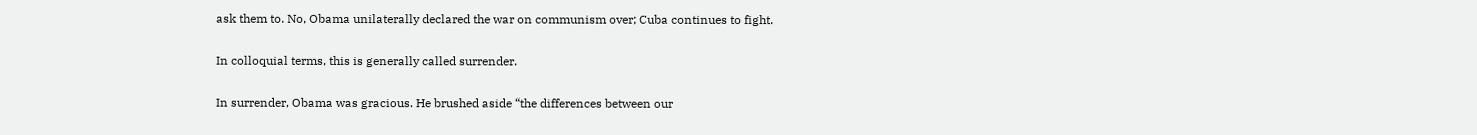ask them to. No, Obama unilaterally declared the war on communism over; Cuba continues to fight.

In colloquial terms, this is generally called surrender.

In surrender, Obama was gracious. He brushed aside “the differences between our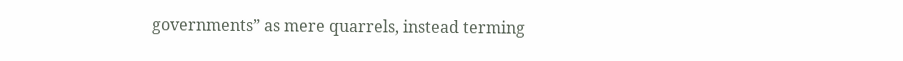governments” as mere quarrels, instead terming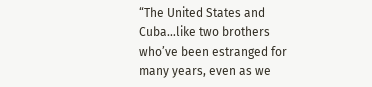“The United States and Cuba…like two brothers who’ve been estranged for many years, even as we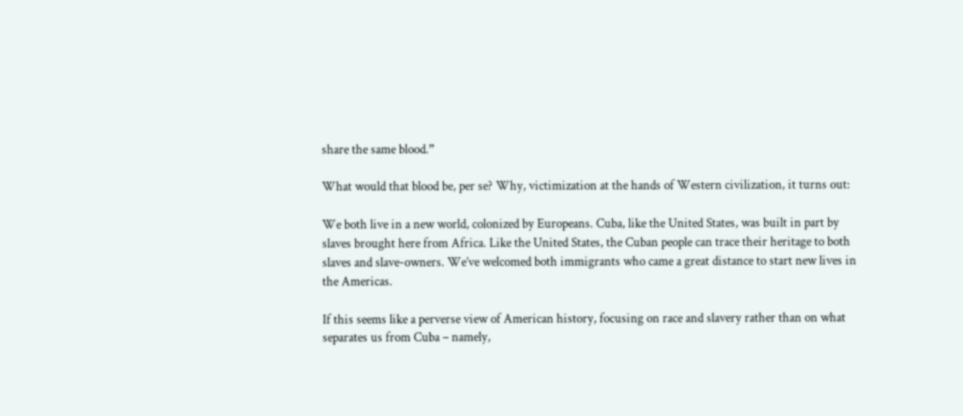share the same blood.”

What would that blood be, per se? Why, victimization at the hands of Western civilization, it turns out:

We both live in a new world, colonized by Europeans. Cuba, like the United States, was built in part by slaves brought here from Africa. Like the United States, the Cuban people can trace their heritage to both slaves and slave-owners. We’ve welcomed both immigrants who came a great distance to start new lives in the Americas.

If this seems like a perverse view of American history, focusing on race and slavery rather than on what separates us from Cuba – namely,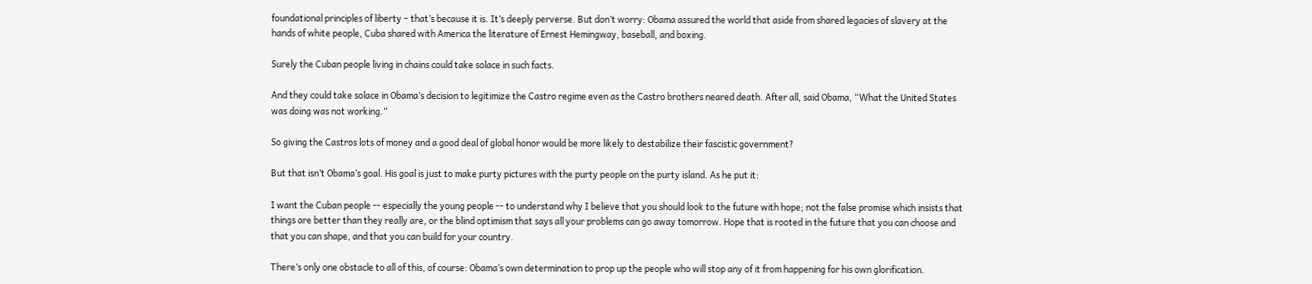foundational principles of liberty – that’s because it is. It’s deeply perverse. But don’t worry: Obama assured the world that aside from shared legacies of slavery at the hands of white people, Cuba shared with America the literature of Ernest Hemingway, baseball, and boxing.

Surely the Cuban people living in chains could take solace in such facts.

And they could take solace in Obama’s decision to legitimize the Castro regime even as the Castro brothers neared death. After all, said Obama, “What the United States was doing was not working.”

So giving the Castros lots of money and a good deal of global honor would be more likely to destabilize their fascistic government?

But that isn’t Obama’s goal. His goal is just to make purty pictures with the purty people on the purty island. As he put it:

I want the Cuban people -- especially the young people -- to understand why I believe that you should look to the future with hope; not the false promise which insists that things are better than they really are, or the blind optimism that says all your problems can go away tomorrow. Hope that is rooted in the future that you can choose and that you can shape, and that you can build for your country.

There’s only one obstacle to all of this, of course: Obama’s own determination to prop up the people who will stop any of it from happening for his own glorification.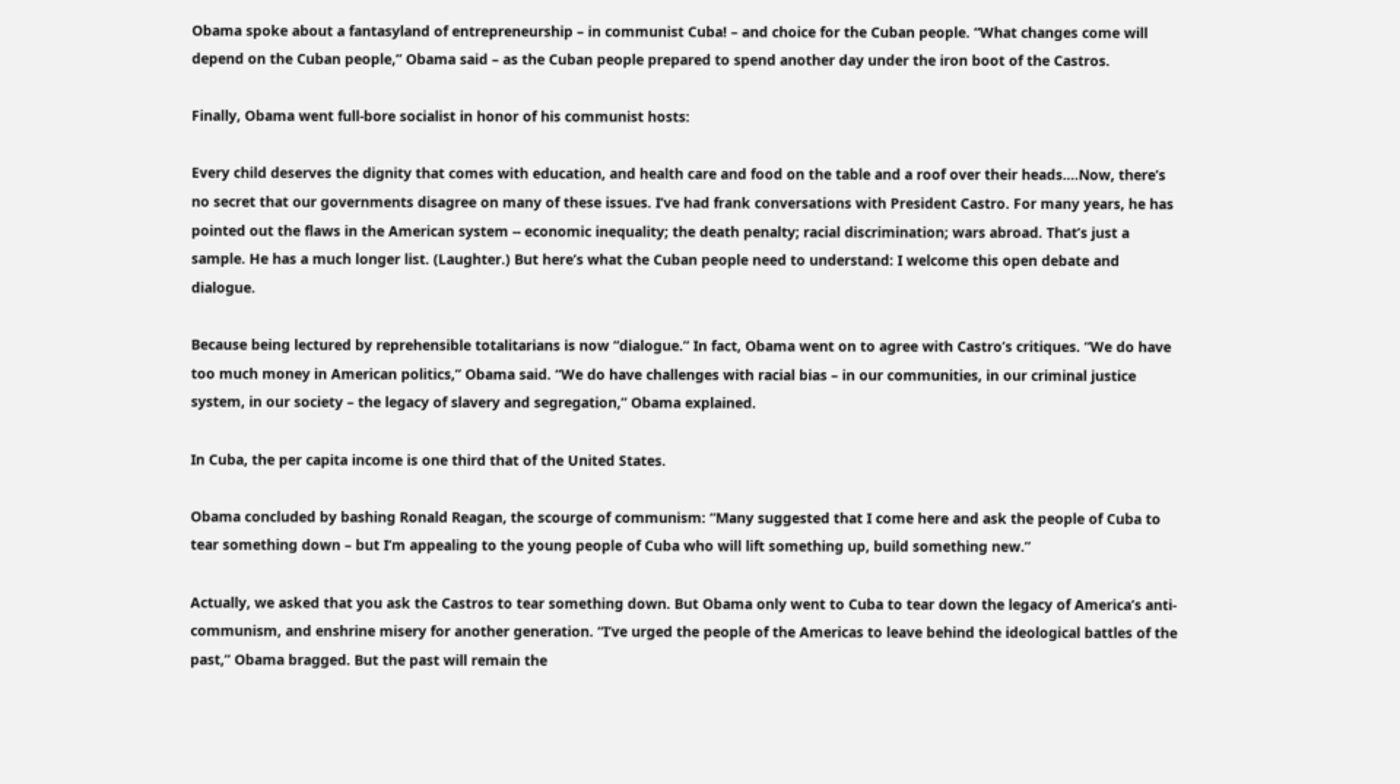Obama spoke about a fantasyland of entrepreneurship – in communist Cuba! – and choice for the Cuban people. “What changes come will depend on the Cuban people,” Obama said – as the Cuban people prepared to spend another day under the iron boot of the Castros.

Finally, Obama went full-bore socialist in honor of his communist hosts:

Every child deserves the dignity that comes with education, and health care and food on the table and a roof over their heads….Now, there’s no secret that our governments disagree on many of these issues. I’ve had frank conversations with President Castro. For many years, he has pointed out the flaws in the American system -- economic inequality; the death penalty; racial discrimination; wars abroad. That’s just a sample. He has a much longer list. (Laughter.) But here’s what the Cuban people need to understand: I welcome this open debate and dialogue.

Because being lectured by reprehensible totalitarians is now “dialogue.” In fact, Obama went on to agree with Castro’s critiques. “We do have too much money in American politics,” Obama said. “We do have challenges with racial bias – in our communities, in our criminal justice system, in our society – the legacy of slavery and segregation,” Obama explained.

In Cuba, the per capita income is one third that of the United States.

Obama concluded by bashing Ronald Reagan, the scourge of communism: “Many suggested that I come here and ask the people of Cuba to tear something down – but I’m appealing to the young people of Cuba who will lift something up, build something new.”

Actually, we asked that you ask the Castros to tear something down. But Obama only went to Cuba to tear down the legacy of America’s anti-communism, and enshrine misery for another generation. “I’ve urged the people of the Americas to leave behind the ideological battles of the past,” Obama bragged. But the past will remain the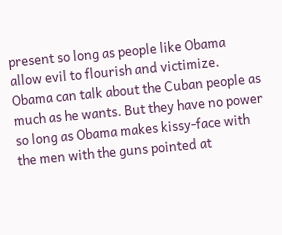present so long as people like Obama allow evil to flourish and victimize. Obama can talk about the Cuban people as much as he wants. But they have no power so long as Obama makes kissy-face with the men with the guns pointed at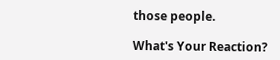those people.

What's Your Reaction?